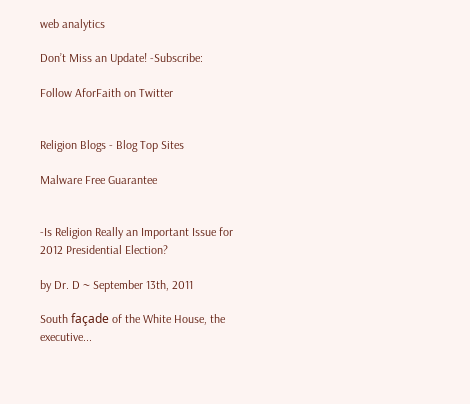web analytics

Don’t Miss an Update! -Subscribe:

Follow AforFaith on Twitter


Religion Blogs - Blog Top Sites

Malware Free Guarantee


-Is Religion Really an Important Issue for 2012 Presidential Election?

by Dr. D ~ September 13th, 2011

South façade of the White House, the executive...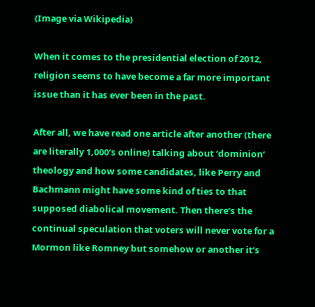(Image via Wikipedia)

When it comes to the presidential election of 2012, religion seems to have become a far more important issue than it has ever been in the past.

After all, we have read one article after another (there are literally 1,000’s online) talking about ‘dominion’ theology and how some candidates, like Perry and Bachmann might have some kind of ties to that supposed diabolical movement. Then there’s the continual speculation that voters will never vote for a Mormon like Romney but somehow or another it’s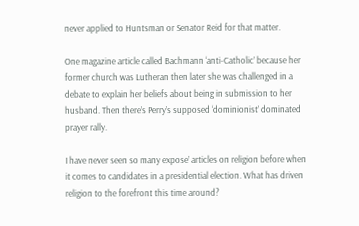never applied to Huntsman or Senator Reid for that matter.

One magazine article called Bachmann ‘anti-Catholic’ because her former church was Lutheran then later she was challenged in a debate to explain her beliefs about being in submission to her husband. Then there’s Perry’s supposed ‘dominionist’ dominated prayer rally.

I have never seen so many expose’ articles on religion before when it comes to candidates in a presidential election. What has driven religion to the forefront this time around?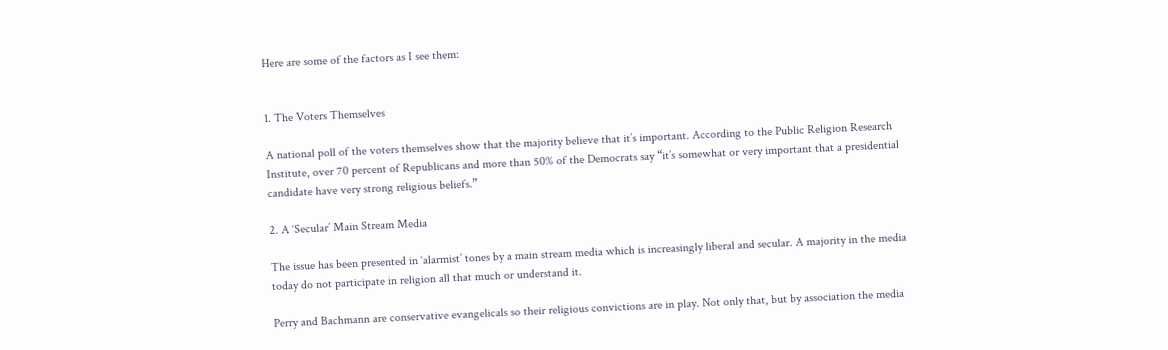Here are some of the factors as I see them:


1. The Voters Themselves

A national poll of the voters themselves show that the majority believe that it’s important. According to the Public Religion Research Institute, over 70 percent of Republicans and more than 50% of the Democrats say “it’s somewhat or very important that a presidential candidate have very strong religious beliefs.”

2. A ‘Secular’ Main Stream Media

The issue has been presented in ‘alarmist’ tones by a main stream media which is increasingly liberal and secular. A majority in the media today do not participate in religion all that much or understand it.

Perry and Bachmann are conservative evangelicals so their religious convictions are in play. Not only that, but by association the media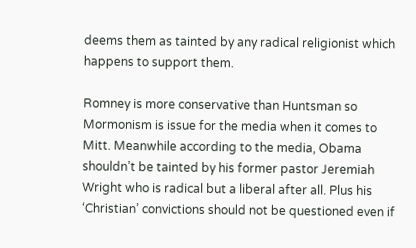deems them as tainted by any radical religionist which happens to support them.

Romney is more conservative than Huntsman so Mormonism is issue for the media when it comes to Mitt. Meanwhile according to the media, Obama shouldn’t be tainted by his former pastor Jeremiah Wright who is radical but a liberal after all. Plus his ‘Christian’ convictions should not be questioned even if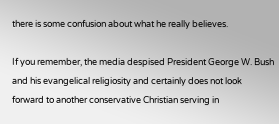there is some confusion about what he really believes.

If you remember, the media despised President George W. Bush and his evangelical religiosity and certainly does not look forward to another conservative Christian serving in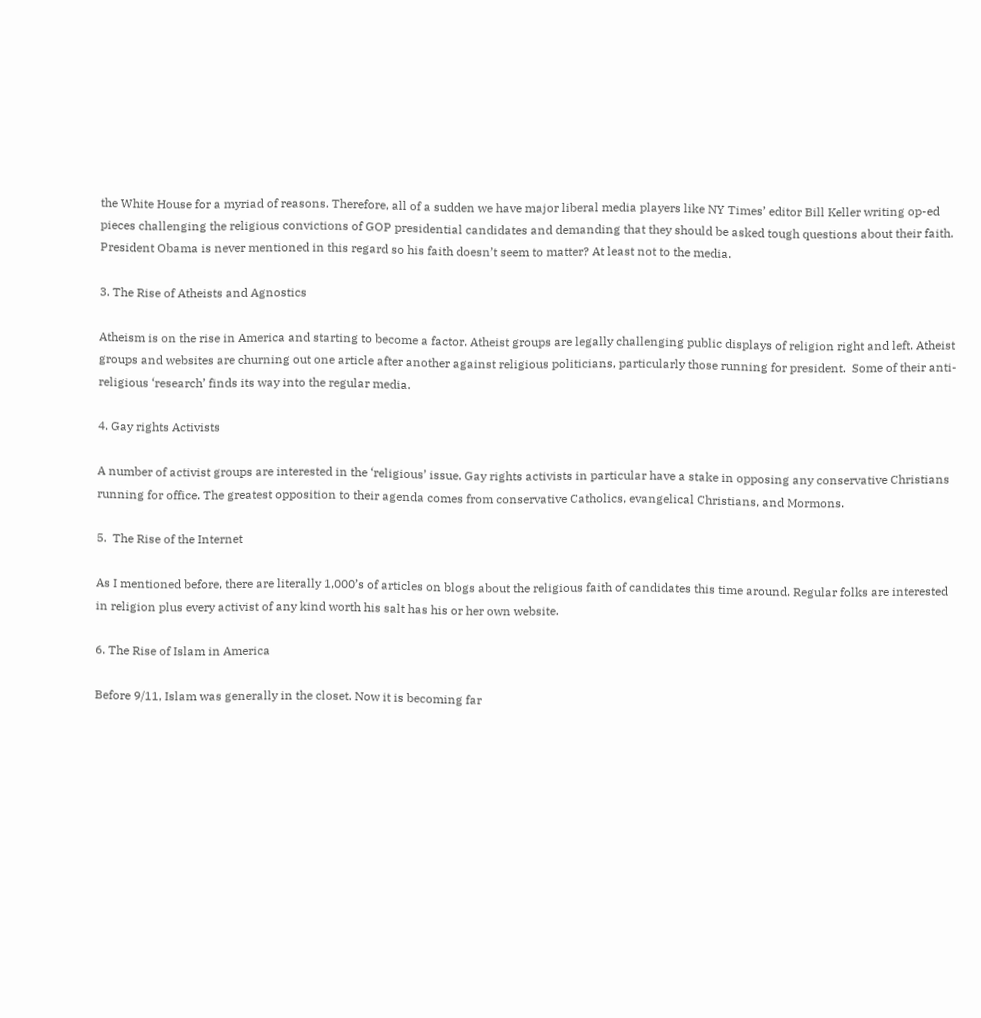the White House for a myriad of reasons. Therefore, all of a sudden we have major liberal media players like NY Times’ editor Bill Keller writing op-ed pieces challenging the religious convictions of GOP presidential candidates and demanding that they should be asked tough questions about their faith. President Obama is never mentioned in this regard so his faith doesn’t seem to matter? At least not to the media.

3. The Rise of Atheists and Agnostics

Atheism is on the rise in America and starting to become a factor. Atheist groups are legally challenging public displays of religion right and left. Atheist groups and websites are churning out one article after another against religious politicians, particularly those running for president.  Some of their anti-religious ‘research’ finds its way into the regular media.

4. Gay rights Activists

A number of activist groups are interested in the ‘religious’ issue. Gay rights activists in particular have a stake in opposing any conservative Christians running for office. The greatest opposition to their agenda comes from conservative Catholics, evangelical Christians, and Mormons.

5.  The Rise of the Internet

As I mentioned before, there are literally 1,000’s of articles on blogs about the religious faith of candidates this time around. Regular folks are interested in religion plus every activist of any kind worth his salt has his or her own website.

6. The Rise of Islam in America

Before 9/11, Islam was generally in the closet. Now it is becoming far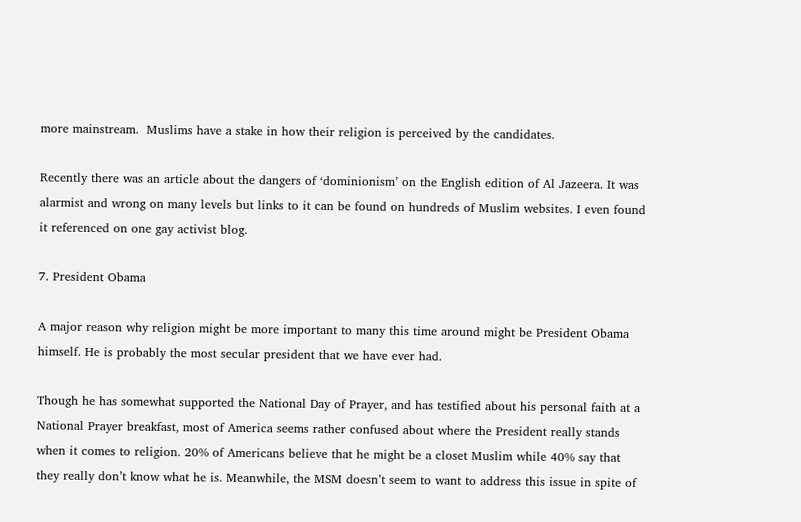more mainstream.  Muslims have a stake in how their religion is perceived by the candidates.

Recently there was an article about the dangers of ‘dominionism’ on the English edition of Al Jazeera. It was alarmist and wrong on many levels but links to it can be found on hundreds of Muslim websites. I even found it referenced on one gay activist blog.

7. President Obama

A major reason why religion might be more important to many this time around might be President Obama himself. He is probably the most secular president that we have ever had.

Though he has somewhat supported the National Day of Prayer, and has testified about his personal faith at a National Prayer breakfast, most of America seems rather confused about where the President really stands when it comes to religion. 20% of Americans believe that he might be a closet Muslim while 40% say that they really don’t know what he is. Meanwhile, the MSM doesn’t seem to want to address this issue in spite of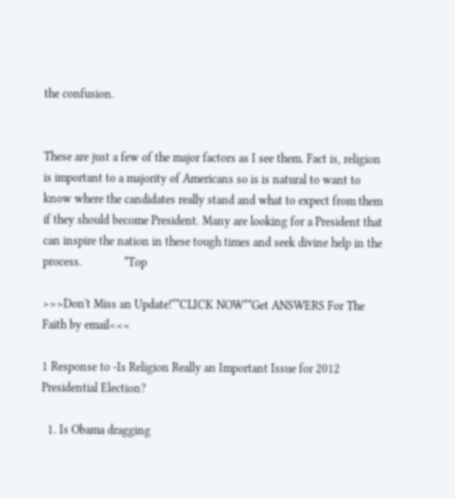the confusion.


These are just a few of the major factors as I see them. Fact is, religion is important to a majority of Americans so is is natural to want to know where the candidates really stand and what to expect from them if they should become President. Many are looking for a President that can inspire the nation in these tough times and seek divine help in the process.              *Top

>>>Don't Miss an Update!**CLICK NOW**Get ANSWERS For The Faith by email<<<

1 Response to -Is Religion Really an Important Issue for 2012 Presidential Election?

  1. Is Obama dragging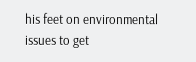his feet on environmental issues to get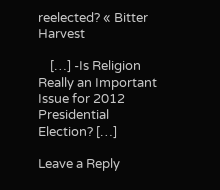reelected? « Bitter Harvest

    […] -Is Religion Really an Important Issue for 2012 Presidential Election? […]

Leave a Reply